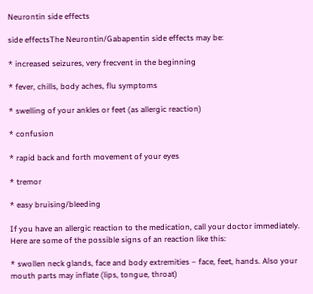Neurontin side effects

side effectsThe Neurontin/Gabapentin side effects may be:

* increased seizures, very frecvent in the beginning

* fever, chills, body aches, flu symptoms

* swelling of your ankles or feet (as allergic reaction)

* confusion

* rapid back and forth movement of your eyes

* tremor

* easy bruising/bleeding

If you have an allergic reaction to the medication, call your doctor immediately. Here are some of the possible signs of an reaction like this:

* swollen neck glands, face and body extremities – face, feet, hands. Also your mouth parts may inflate (lips, tongue, throat)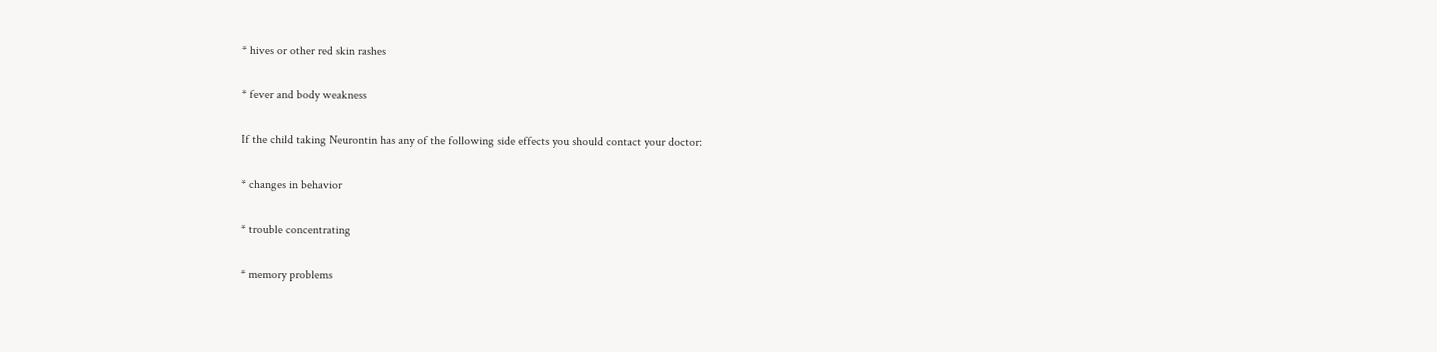* hives or other red skin rashes

* fever and body weakness

If the child taking Neurontin has any of the following side effects you should contact your doctor:

* changes in behavior

* trouble concentrating

* memory problems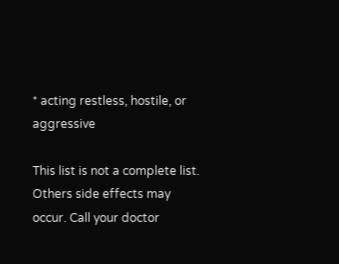* acting restless, hostile, or aggressive

This list is not a complete list. Others side effects may occur. Call your doctor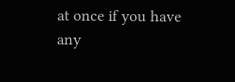at once if you have any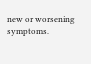new or worsening symptoms.